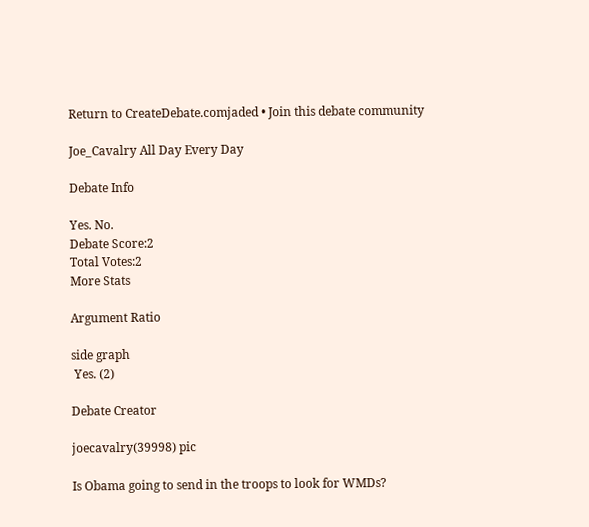Return to CreateDebate.comjaded • Join this debate community

Joe_Cavalry All Day Every Day

Debate Info

Yes. No.
Debate Score:2
Total Votes:2
More Stats

Argument Ratio

side graph
 Yes. (2)

Debate Creator

joecavalry(39998) pic

Is Obama going to send in the troops to look for WMDs?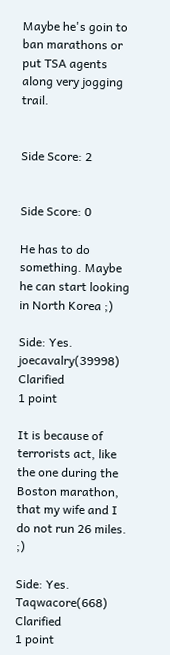Maybe he's goin to ban marathons or put TSA agents along very jogging trail.


Side Score: 2


Side Score: 0

He has to do something. Maybe he can start looking in North Korea ;)

Side: Yes.
joecavalry(39998) Clarified
1 point

It is because of terrorists act, like the one during the Boston marathon, that my wife and I do not run 26 miles. ;)

Side: Yes.
Taqwacore(668) Clarified
1 point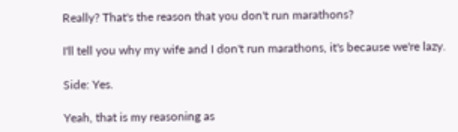Really? That's the reason that you don't run marathons?

I'll tell you why my wife and I don't run marathons, it's because we're lazy.

Side: Yes.

Yeah, that is my reasoning as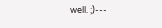well. ;)---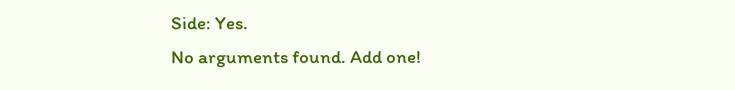Side: Yes.
No arguments found. Add one!